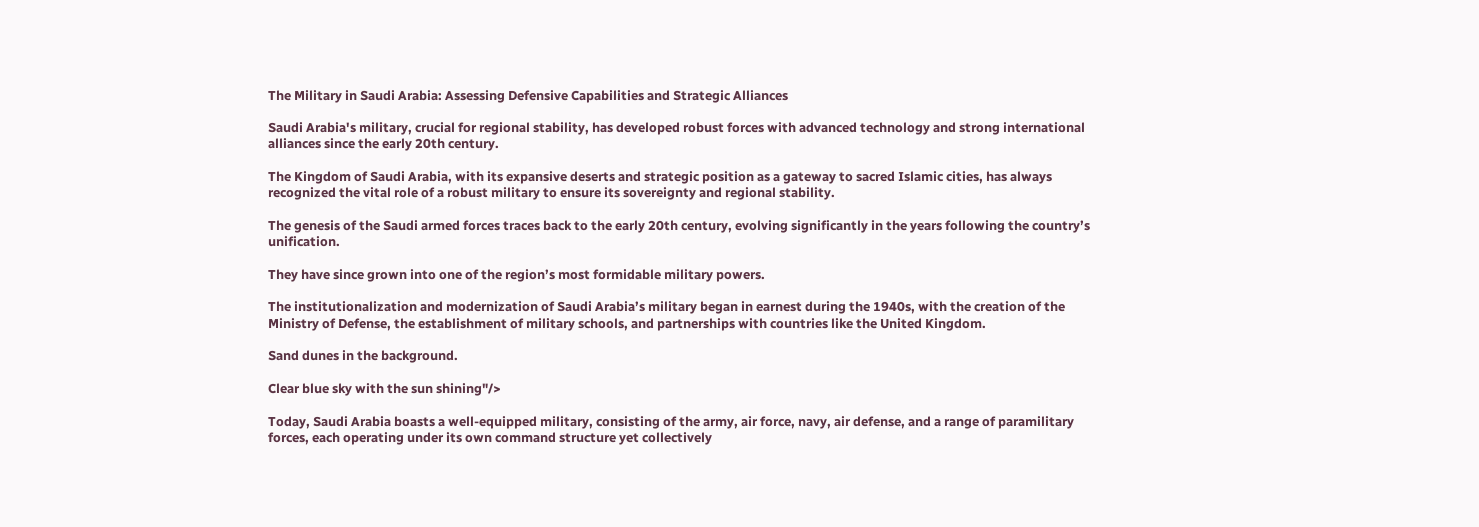The Military in Saudi Arabia: Assessing Defensive Capabilities and Strategic Alliances

Saudi Arabia's military, crucial for regional stability, has developed robust forces with advanced technology and strong international alliances since the early 20th century.

The Kingdom of Saudi Arabia, with its expansive deserts and strategic position as a gateway to sacred Islamic cities, has always recognized the vital role of a robust military to ensure its sovereignty and regional stability.

The genesis of the Saudi armed forces traces back to the early 20th century, evolving significantly in the years following the country’s unification.

They have since grown into one of the region’s most formidable military powers.

The institutionalization and modernization of Saudi Arabia’s military began in earnest during the 1940s, with the creation of the Ministry of Defense, the establishment of military schools, and partnerships with countries like the United Kingdom.

Sand dunes in the background.

Clear blue sky with the sun shining"/>

Today, Saudi Arabia boasts a well-equipped military, consisting of the army, air force, navy, air defense, and a range of paramilitary forces, each operating under its own command structure yet collectively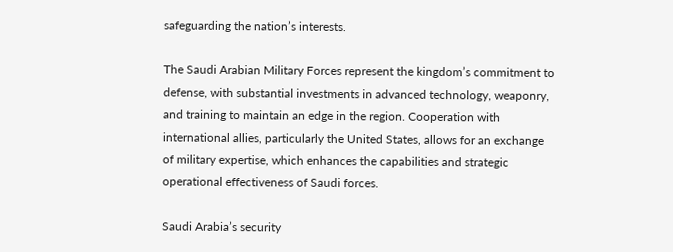safeguarding the nation’s interests.

The Saudi Arabian Military Forces represent the kingdom’s commitment to defense, with substantial investments in advanced technology, weaponry, and training to maintain an edge in the region. Cooperation with international allies, particularly the United States, allows for an exchange of military expertise, which enhances the capabilities and strategic operational effectiveness of Saudi forces.

Saudi Arabia’s security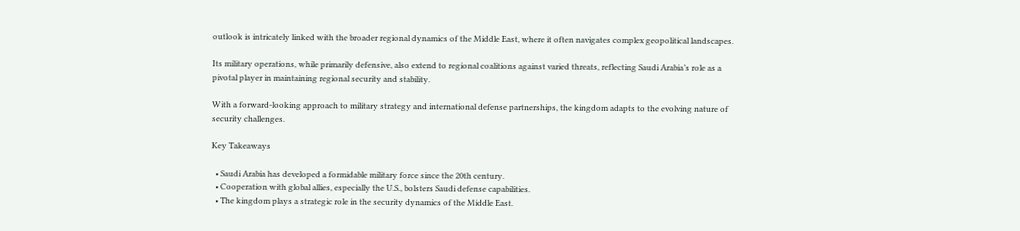outlook is intricately linked with the broader regional dynamics of the Middle East, where it often navigates complex geopolitical landscapes.

Its military operations, while primarily defensive, also extend to regional coalitions against varied threats, reflecting Saudi Arabia’s role as a pivotal player in maintaining regional security and stability.

With a forward-looking approach to military strategy and international defense partnerships, the kingdom adapts to the evolving nature of security challenges.

Key Takeaways

  • Saudi Arabia has developed a formidable military force since the 20th century.
  • Cooperation with global allies, especially the U.S., bolsters Saudi defense capabilities.
  • The kingdom plays a strategic role in the security dynamics of the Middle East.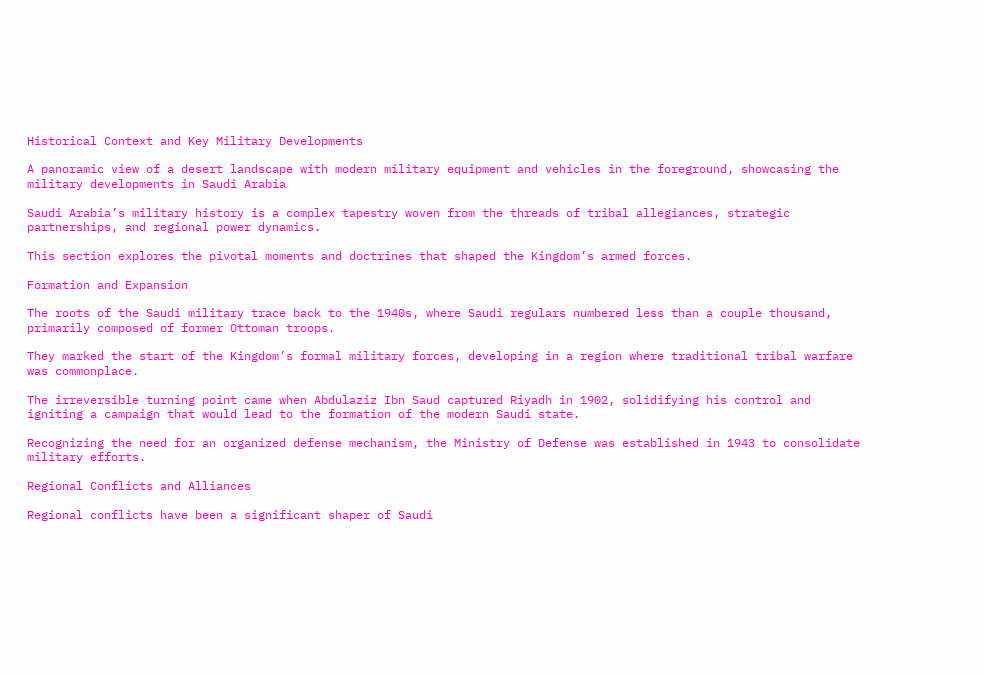Historical Context and Key Military Developments

A panoramic view of a desert landscape with modern military equipment and vehicles in the foreground, showcasing the military developments in Saudi Arabia

Saudi Arabia’s military history is a complex tapestry woven from the threads of tribal allegiances, strategic partnerships, and regional power dynamics.

This section explores the pivotal moments and doctrines that shaped the Kingdom’s armed forces.

Formation and Expansion

The roots of the Saudi military trace back to the 1940s, where Saudi regulars numbered less than a couple thousand, primarily composed of former Ottoman troops.

They marked the start of the Kingdom’s formal military forces, developing in a region where traditional tribal warfare was commonplace.

The irreversible turning point came when Abdulaziz Ibn Saud captured Riyadh in 1902, solidifying his control and igniting a campaign that would lead to the formation of the modern Saudi state.

Recognizing the need for an organized defense mechanism, the Ministry of Defense was established in 1943 to consolidate military efforts.

Regional Conflicts and Alliances

Regional conflicts have been a significant shaper of Saudi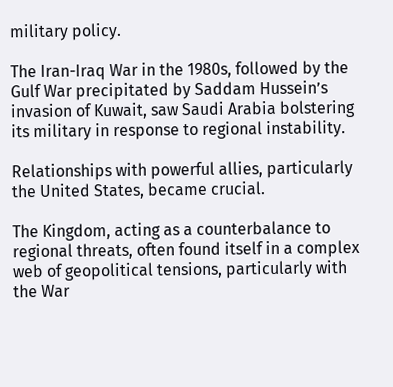military policy.

The Iran-Iraq War in the 1980s, followed by the Gulf War precipitated by Saddam Hussein’s invasion of Kuwait, saw Saudi Arabia bolstering its military in response to regional instability.

Relationships with powerful allies, particularly the United States, became crucial.

The Kingdom, acting as a counterbalance to regional threats, often found itself in a complex web of geopolitical tensions, particularly with the War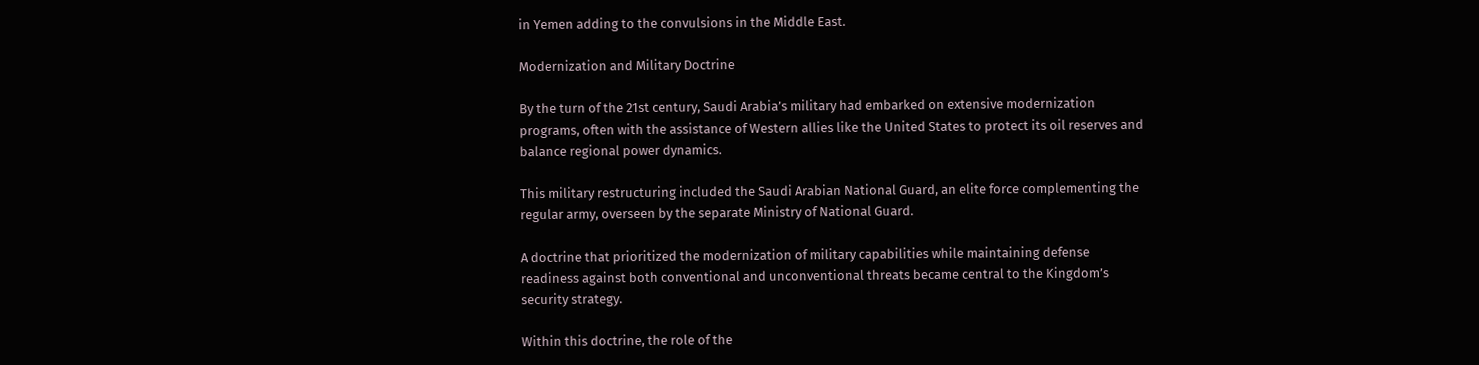in Yemen adding to the convulsions in the Middle East.

Modernization and Military Doctrine

By the turn of the 21st century, Saudi Arabia’s military had embarked on extensive modernization programs, often with the assistance of Western allies like the United States to protect its oil reserves and balance regional power dynamics.

This military restructuring included the Saudi Arabian National Guard, an elite force complementing the regular army, overseen by the separate Ministry of National Guard.

A doctrine that prioritized the modernization of military capabilities while maintaining defense readiness against both conventional and unconventional threats became central to the Kingdom’s security strategy.

Within this doctrine, the role of the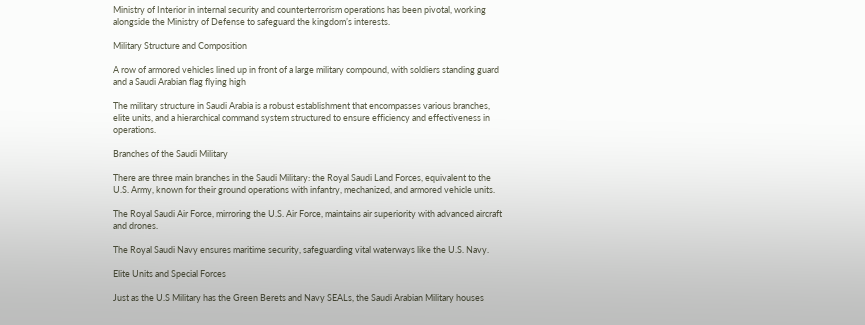Ministry of Interior in internal security and counterterrorism operations has been pivotal, working alongside the Ministry of Defense to safeguard the kingdom’s interests.

Military Structure and Composition

A row of armored vehicles lined up in front of a large military compound, with soldiers standing guard and a Saudi Arabian flag flying high

The military structure in Saudi Arabia is a robust establishment that encompasses various branches, elite units, and a hierarchical command system structured to ensure efficiency and effectiveness in operations.

Branches of the Saudi Military

There are three main branches in the Saudi Military: the Royal Saudi Land Forces, equivalent to the U.S. Army, known for their ground operations with infantry, mechanized, and armored vehicle units.

The Royal Saudi Air Force, mirroring the U.S. Air Force, maintains air superiority with advanced aircraft and drones.

The Royal Saudi Navy ensures maritime security, safeguarding vital waterways like the U.S. Navy.

Elite Units and Special Forces

Just as the U.S Military has the Green Berets and Navy SEALs, the Saudi Arabian Military houses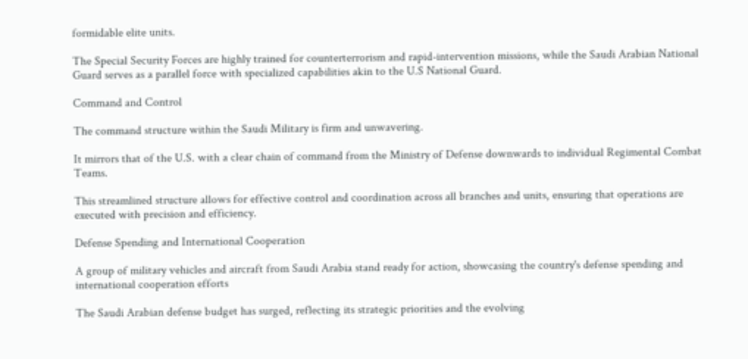formidable elite units.

The Special Security Forces are highly trained for counterterrorism and rapid-intervention missions, while the Saudi Arabian National Guard serves as a parallel force with specialized capabilities akin to the U.S National Guard.

Command and Control

The command structure within the Saudi Military is firm and unwavering.

It mirrors that of the U.S. with a clear chain of command from the Ministry of Defense downwards to individual Regimental Combat Teams.

This streamlined structure allows for effective control and coordination across all branches and units, ensuring that operations are executed with precision and efficiency.

Defense Spending and International Cooperation

A group of military vehicles and aircraft from Saudi Arabia stand ready for action, showcasing the country's defense spending and international cooperation efforts

The Saudi Arabian defense budget has surged, reflecting its strategic priorities and the evolving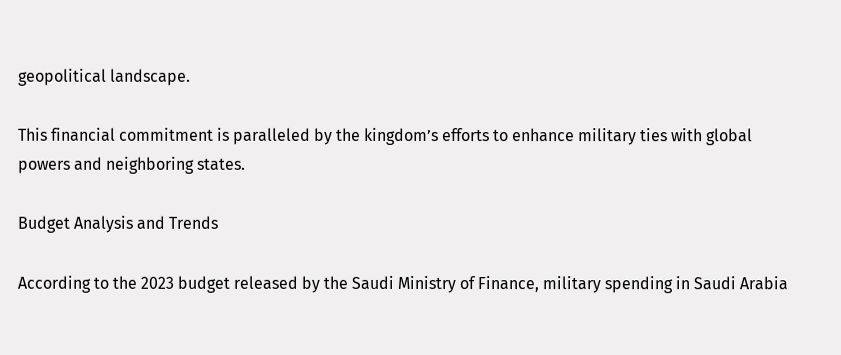geopolitical landscape.

This financial commitment is paralleled by the kingdom’s efforts to enhance military ties with global powers and neighboring states.

Budget Analysis and Trends

According to the 2023 budget released by the Saudi Ministry of Finance, military spending in Saudi Arabia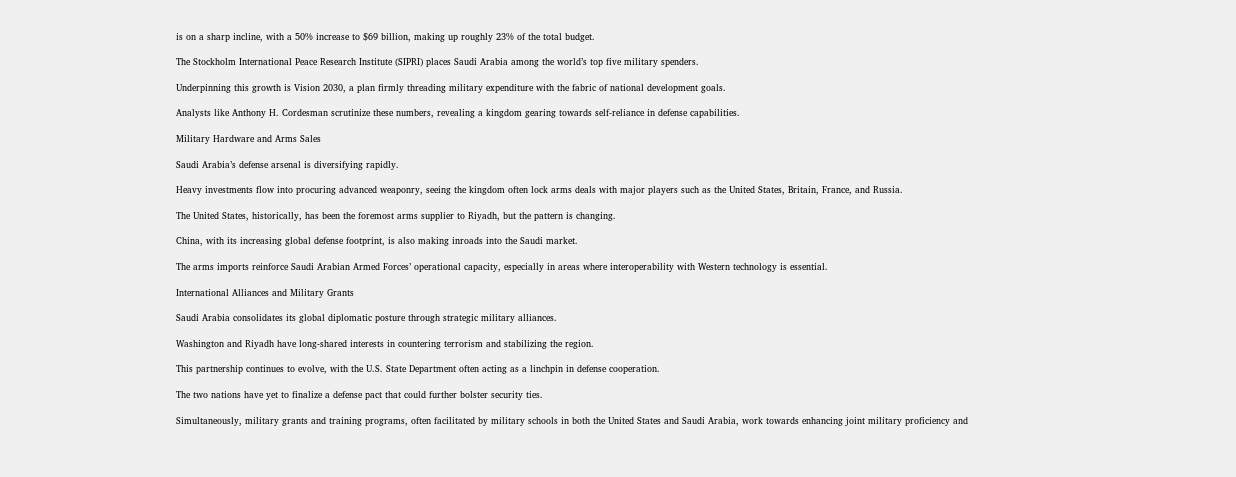is on a sharp incline, with a 50% increase to $69 billion, making up roughly 23% of the total budget.

The Stockholm International Peace Research Institute (SIPRI) places Saudi Arabia among the world’s top five military spenders.

Underpinning this growth is Vision 2030, a plan firmly threading military expenditure with the fabric of national development goals.

Analysts like Anthony H. Cordesman scrutinize these numbers, revealing a kingdom gearing towards self-reliance in defense capabilities.

Military Hardware and Arms Sales

Saudi Arabia’s defense arsenal is diversifying rapidly.

Heavy investments flow into procuring advanced weaponry, seeing the kingdom often lock arms deals with major players such as the United States, Britain, France, and Russia.

The United States, historically, has been the foremost arms supplier to Riyadh, but the pattern is changing.

China, with its increasing global defense footprint, is also making inroads into the Saudi market.

The arms imports reinforce Saudi Arabian Armed Forces’ operational capacity, especially in areas where interoperability with Western technology is essential.

International Alliances and Military Grants

Saudi Arabia consolidates its global diplomatic posture through strategic military alliances.

Washington and Riyadh have long-shared interests in countering terrorism and stabilizing the region.

This partnership continues to evolve, with the U.S. State Department often acting as a linchpin in defense cooperation.

The two nations have yet to finalize a defense pact that could further bolster security ties.

Simultaneously, military grants and training programs, often facilitated by military schools in both the United States and Saudi Arabia, work towards enhancing joint military proficiency and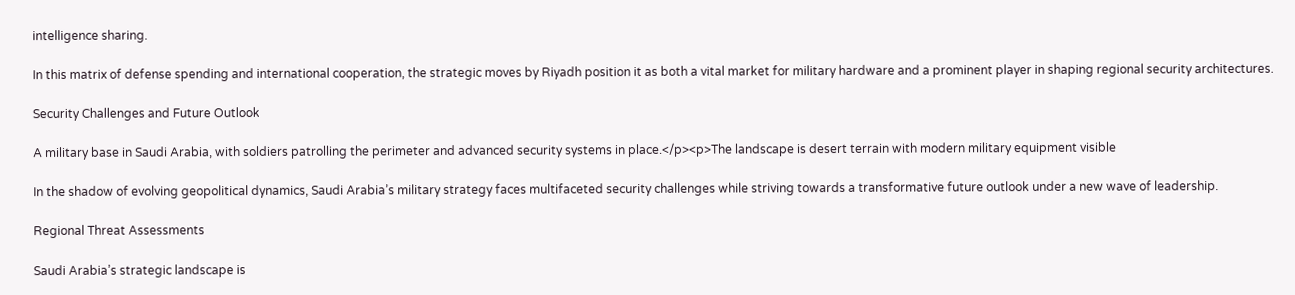intelligence sharing.

In this matrix of defense spending and international cooperation, the strategic moves by Riyadh position it as both a vital market for military hardware and a prominent player in shaping regional security architectures.

Security Challenges and Future Outlook

A military base in Saudi Arabia, with soldiers patrolling the perimeter and advanced security systems in place.</p><p>The landscape is desert terrain with modern military equipment visible

In the shadow of evolving geopolitical dynamics, Saudi Arabia’s military strategy faces multifaceted security challenges while striving towards a transformative future outlook under a new wave of leadership.

Regional Threat Assessments

Saudi Arabia’s strategic landscape is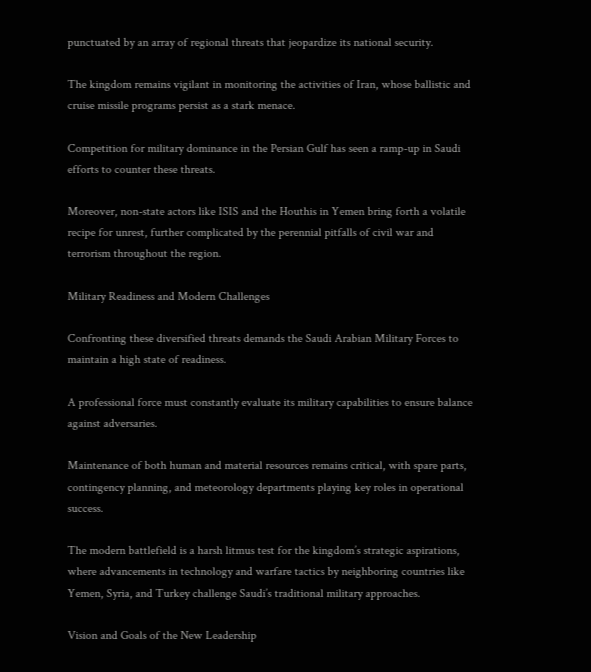punctuated by an array of regional threats that jeopardize its national security.

The kingdom remains vigilant in monitoring the activities of Iran, whose ballistic and cruise missile programs persist as a stark menace.

Competition for military dominance in the Persian Gulf has seen a ramp-up in Saudi efforts to counter these threats.

Moreover, non-state actors like ISIS and the Houthis in Yemen bring forth a volatile recipe for unrest, further complicated by the perennial pitfalls of civil war and terrorism throughout the region.

Military Readiness and Modern Challenges

Confronting these diversified threats demands the Saudi Arabian Military Forces to maintain a high state of readiness.

A professional force must constantly evaluate its military capabilities to ensure balance against adversaries.

Maintenance of both human and material resources remains critical, with spare parts, contingency planning, and meteorology departments playing key roles in operational success.

The modern battlefield is a harsh litmus test for the kingdom’s strategic aspirations, where advancements in technology and warfare tactics by neighboring countries like Yemen, Syria, and Turkey challenge Saudi’s traditional military approaches.

Vision and Goals of the New Leadership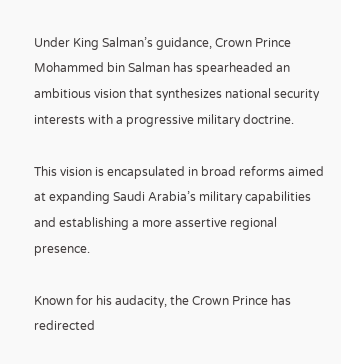Under King Salman’s guidance, Crown Prince Mohammed bin Salman has spearheaded an ambitious vision that synthesizes national security interests with a progressive military doctrine.

This vision is encapsulated in broad reforms aimed at expanding Saudi Arabia’s military capabilities and establishing a more assertive regional presence.

Known for his audacity, the Crown Prince has redirected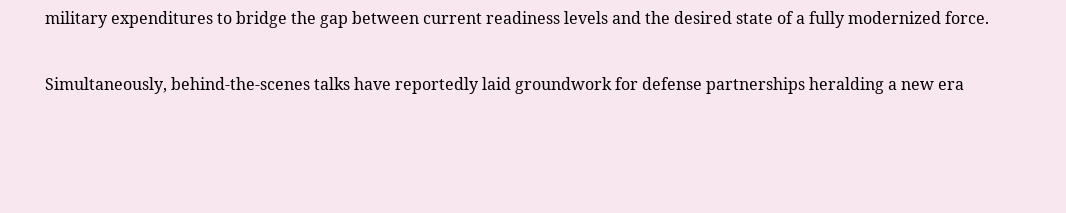military expenditures to bridge the gap between current readiness levels and the desired state of a fully modernized force.

Simultaneously, behind-the-scenes talks have reportedly laid groundwork for defense partnerships heralding a new era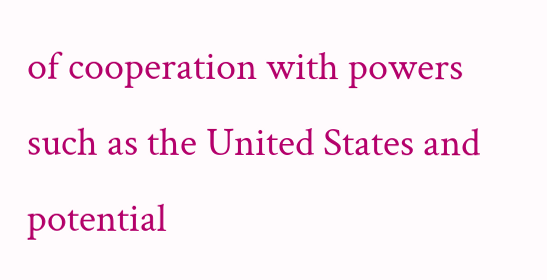of cooperation with powers such as the United States and potential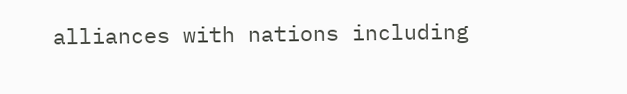alliances with nations including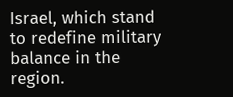Israel, which stand to redefine military balance in the region.